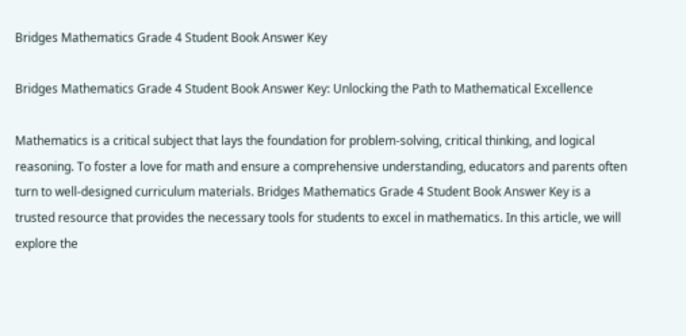Bridges Mathematics Grade 4 Student Book Answer Key

Bridges Mathematics Grade 4 Student Book Answer Key: Unlocking the Path to Mathematical Excellence

Mathematics is a critical subject that lays the foundation for problem-solving, critical thinking, and logical reasoning. To foster a love for math and ensure a comprehensive understanding, educators and parents often turn to well-designed curriculum materials. Bridges Mathematics Grade 4 Student Book Answer Key is a trusted resource that provides the necessary tools for students to excel in mathematics. In this article, we will explore the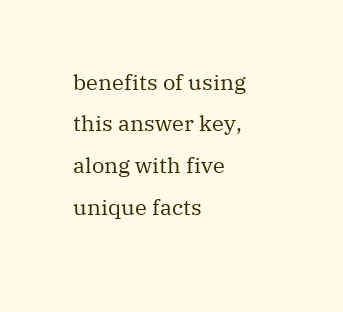benefits of using this answer key, along with five unique facts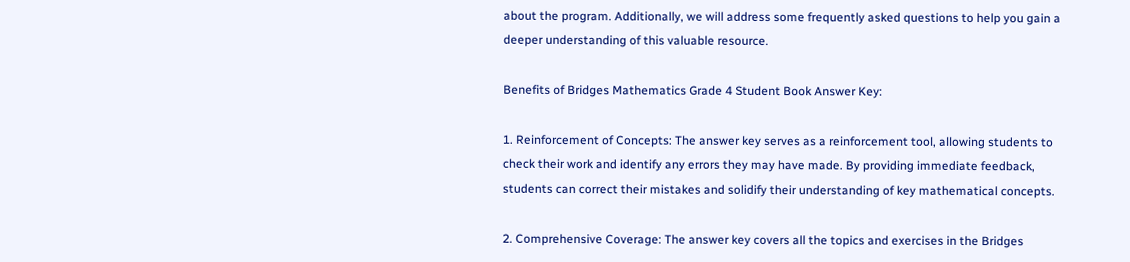about the program. Additionally, we will address some frequently asked questions to help you gain a deeper understanding of this valuable resource.

Benefits of Bridges Mathematics Grade 4 Student Book Answer Key:

1. Reinforcement of Concepts: The answer key serves as a reinforcement tool, allowing students to check their work and identify any errors they may have made. By providing immediate feedback, students can correct their mistakes and solidify their understanding of key mathematical concepts.

2. Comprehensive Coverage: The answer key covers all the topics and exercises in the Bridges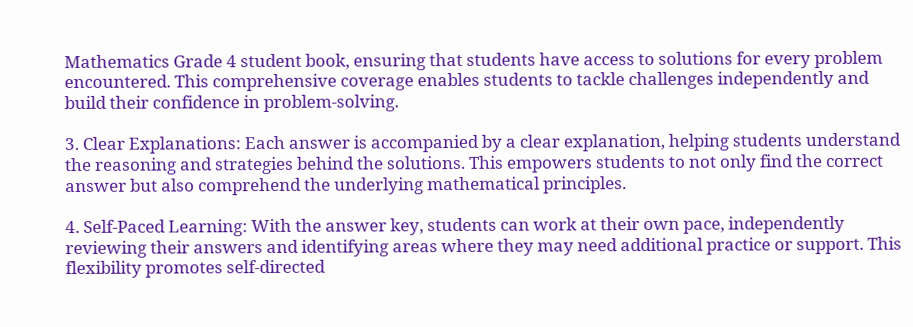Mathematics Grade 4 student book, ensuring that students have access to solutions for every problem encountered. This comprehensive coverage enables students to tackle challenges independently and build their confidence in problem-solving.

3. Clear Explanations: Each answer is accompanied by a clear explanation, helping students understand the reasoning and strategies behind the solutions. This empowers students to not only find the correct answer but also comprehend the underlying mathematical principles.

4. Self-Paced Learning: With the answer key, students can work at their own pace, independently reviewing their answers and identifying areas where they may need additional practice or support. This flexibility promotes self-directed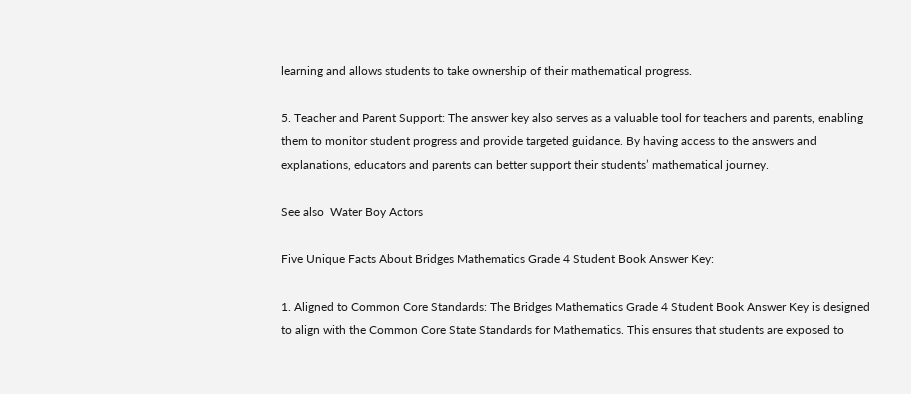learning and allows students to take ownership of their mathematical progress.

5. Teacher and Parent Support: The answer key also serves as a valuable tool for teachers and parents, enabling them to monitor student progress and provide targeted guidance. By having access to the answers and explanations, educators and parents can better support their students’ mathematical journey.

See also  Water Boy Actors

Five Unique Facts About Bridges Mathematics Grade 4 Student Book Answer Key:

1. Aligned to Common Core Standards: The Bridges Mathematics Grade 4 Student Book Answer Key is designed to align with the Common Core State Standards for Mathematics. This ensures that students are exposed to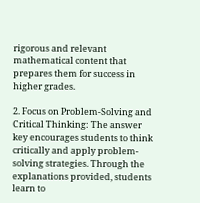rigorous and relevant mathematical content that prepares them for success in higher grades.

2. Focus on Problem-Solving and Critical Thinking: The answer key encourages students to think critically and apply problem-solving strategies. Through the explanations provided, students learn to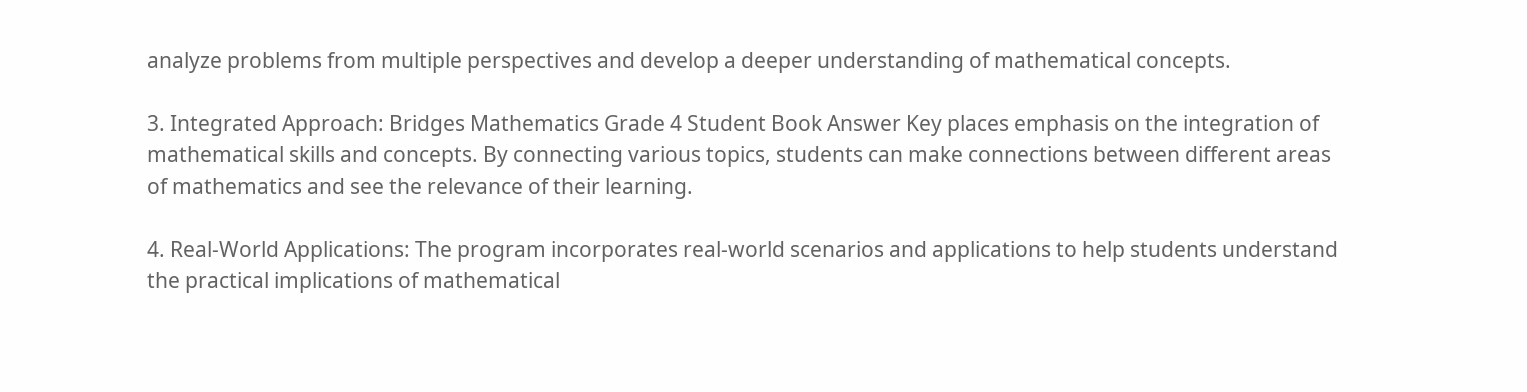analyze problems from multiple perspectives and develop a deeper understanding of mathematical concepts.

3. Integrated Approach: Bridges Mathematics Grade 4 Student Book Answer Key places emphasis on the integration of mathematical skills and concepts. By connecting various topics, students can make connections between different areas of mathematics and see the relevance of their learning.

4. Real-World Applications: The program incorporates real-world scenarios and applications to help students understand the practical implications of mathematical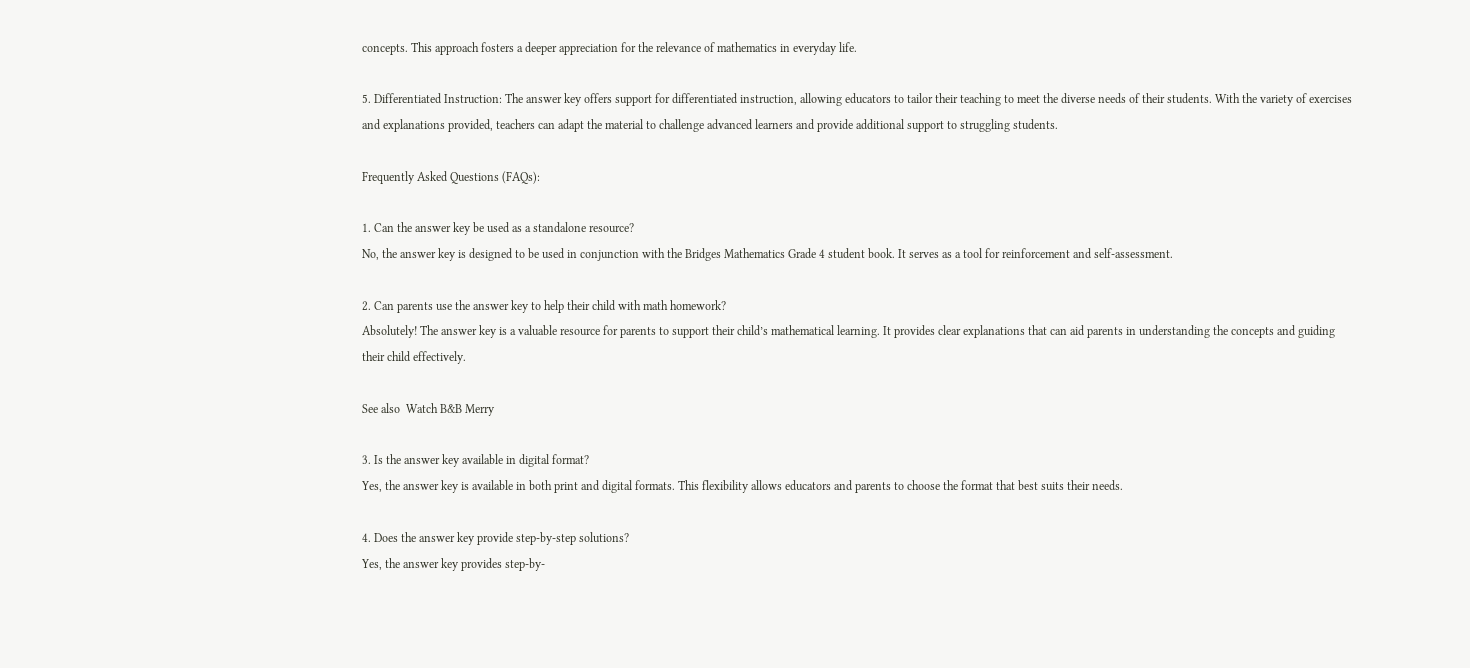concepts. This approach fosters a deeper appreciation for the relevance of mathematics in everyday life.

5. Differentiated Instruction: The answer key offers support for differentiated instruction, allowing educators to tailor their teaching to meet the diverse needs of their students. With the variety of exercises and explanations provided, teachers can adapt the material to challenge advanced learners and provide additional support to struggling students.

Frequently Asked Questions (FAQs):

1. Can the answer key be used as a standalone resource?
No, the answer key is designed to be used in conjunction with the Bridges Mathematics Grade 4 student book. It serves as a tool for reinforcement and self-assessment.

2. Can parents use the answer key to help their child with math homework?
Absolutely! The answer key is a valuable resource for parents to support their child’s mathematical learning. It provides clear explanations that can aid parents in understanding the concepts and guiding their child effectively.

See also  Watch B&B Merry

3. Is the answer key available in digital format?
Yes, the answer key is available in both print and digital formats. This flexibility allows educators and parents to choose the format that best suits their needs.

4. Does the answer key provide step-by-step solutions?
Yes, the answer key provides step-by-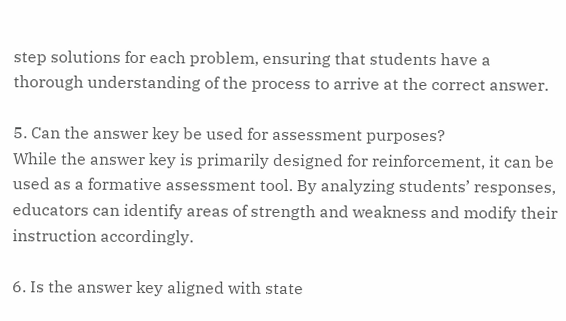step solutions for each problem, ensuring that students have a thorough understanding of the process to arrive at the correct answer.

5. Can the answer key be used for assessment purposes?
While the answer key is primarily designed for reinforcement, it can be used as a formative assessment tool. By analyzing students’ responses, educators can identify areas of strength and weakness and modify their instruction accordingly.

6. Is the answer key aligned with state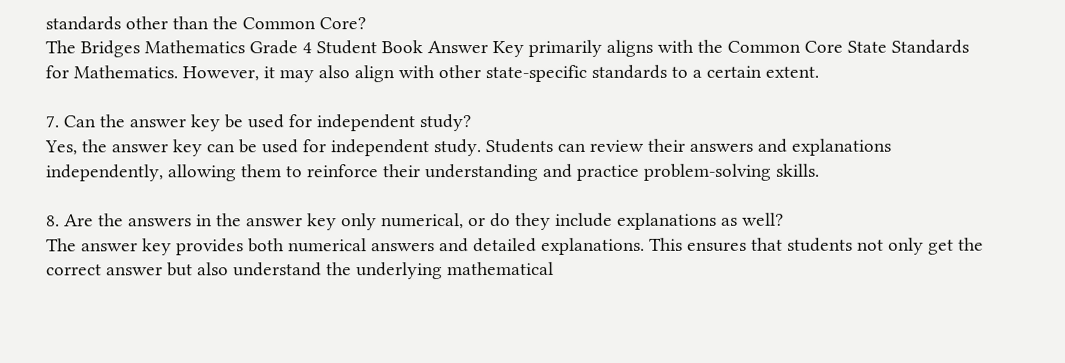standards other than the Common Core?
The Bridges Mathematics Grade 4 Student Book Answer Key primarily aligns with the Common Core State Standards for Mathematics. However, it may also align with other state-specific standards to a certain extent.

7. Can the answer key be used for independent study?
Yes, the answer key can be used for independent study. Students can review their answers and explanations independently, allowing them to reinforce their understanding and practice problem-solving skills.

8. Are the answers in the answer key only numerical, or do they include explanations as well?
The answer key provides both numerical answers and detailed explanations. This ensures that students not only get the correct answer but also understand the underlying mathematical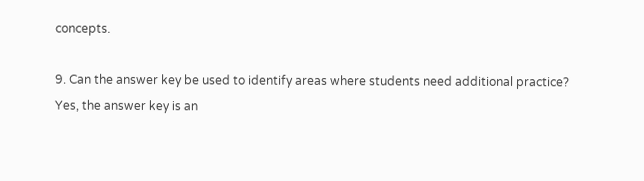concepts.

9. Can the answer key be used to identify areas where students need additional practice?
Yes, the answer key is an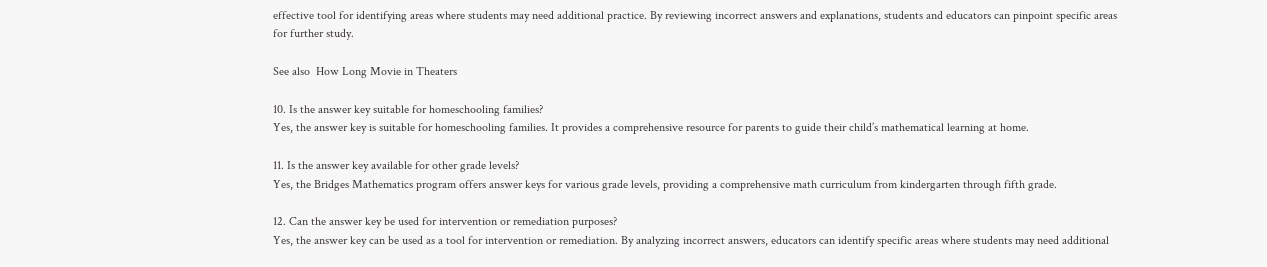effective tool for identifying areas where students may need additional practice. By reviewing incorrect answers and explanations, students and educators can pinpoint specific areas for further study.

See also  How Long Movie in Theaters

10. Is the answer key suitable for homeschooling families?
Yes, the answer key is suitable for homeschooling families. It provides a comprehensive resource for parents to guide their child’s mathematical learning at home.

11. Is the answer key available for other grade levels?
Yes, the Bridges Mathematics program offers answer keys for various grade levels, providing a comprehensive math curriculum from kindergarten through fifth grade.

12. Can the answer key be used for intervention or remediation purposes?
Yes, the answer key can be used as a tool for intervention or remediation. By analyzing incorrect answers, educators can identify specific areas where students may need additional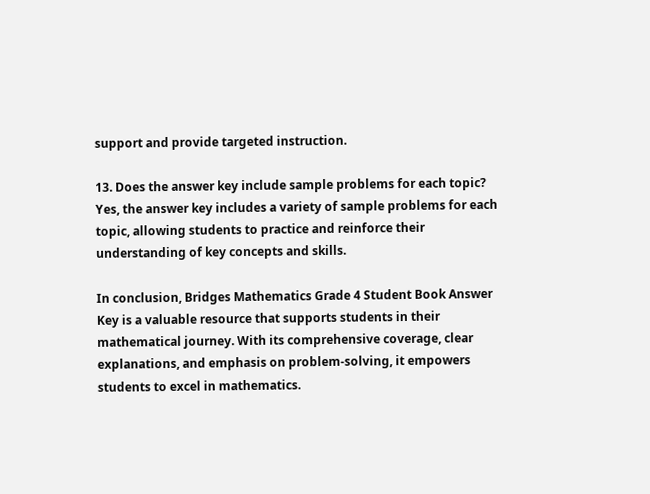support and provide targeted instruction.

13. Does the answer key include sample problems for each topic?
Yes, the answer key includes a variety of sample problems for each topic, allowing students to practice and reinforce their understanding of key concepts and skills.

In conclusion, Bridges Mathematics Grade 4 Student Book Answer Key is a valuable resource that supports students in their mathematical journey. With its comprehensive coverage, clear explanations, and emphasis on problem-solving, it empowers students to excel in mathematics.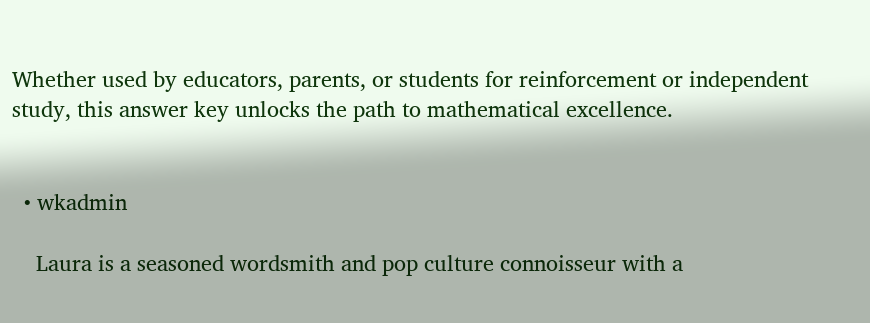Whether used by educators, parents, or students for reinforcement or independent study, this answer key unlocks the path to mathematical excellence.


  • wkadmin

    Laura is a seasoned wordsmith and pop culture connoisseur with a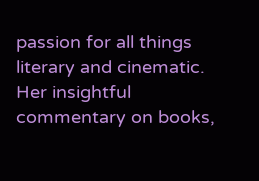passion for all things literary and cinematic. Her insightful commentary on books,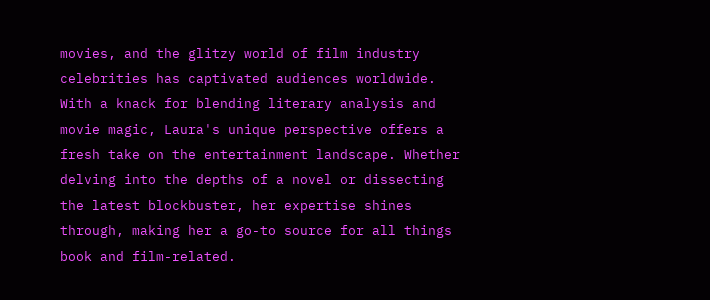movies, and the glitzy world of film industry celebrities has captivated audiences worldwide. With a knack for blending literary analysis and movie magic, Laura's unique perspective offers a fresh take on the entertainment landscape. Whether delving into the depths of a novel or dissecting the latest blockbuster, her expertise shines through, making her a go-to source for all things book and film-related.